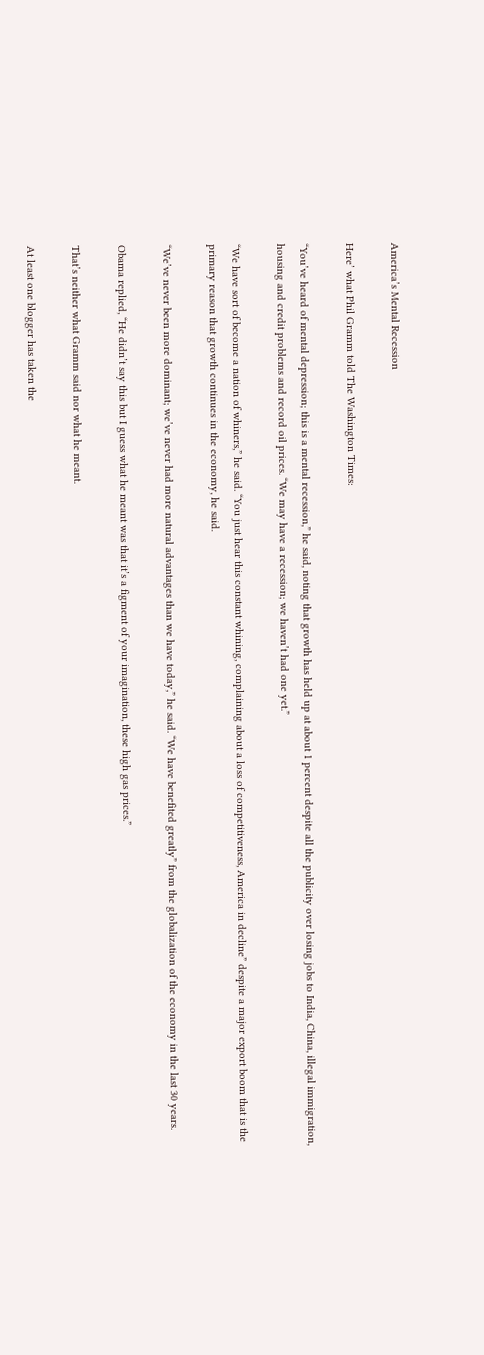America’s Mental Recession

Here’ what Phil Gramm told The Washington Times:

“You’ve heard of mental depression; this is a mental recession,” he said, noting that growth has held up at about 1 percent despite all the publicity over losing jobs to India, China, illegal immigration, housing and credit problems and record oil prices. “We may have a recession; we haven’t had one yet.”

“We have sort of become a nation of whiners,” he said. “You just hear this constant whining, complaining about a loss of competitiveness, America in decline” despite a major export boom that is the primary reason that growth continues in the economy, he said.

“We’ve never been more dominant; we’ve never had more natural advantages than we have today,” he said. “We have benefited greatly” from the globalization of the economy in the last 30 years.

Obama replied, “He didn’t say this but I guess what he meant was that it’s a figment of your imagination, these high gas prices.”

That’s neither what Gramm said nor what he meant.

At least one blogger has taken the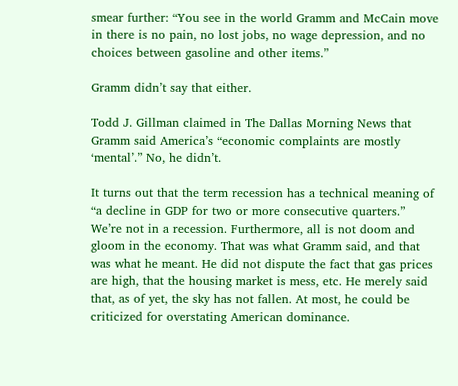smear further: “You see in the world Gramm and McCain move in there is no pain, no lost jobs, no wage depression, and no choices between gasoline and other items.”

Gramm didn’t say that either.

Todd J. Gillman claimed in The Dallas Morning News that Gramm said America’s “economic complaints are mostly ‘mental’.” No, he didn’t.

It turns out that the term recession has a technical meaning of “a decline in GDP for two or more consecutive quarters.” We’re not in a recession. Furthermore, all is not doom and gloom in the economy. That was what Gramm said, and that was what he meant. He did not dispute the fact that gas prices are high, that the housing market is mess, etc. He merely said that, as of yet, the sky has not fallen. At most, he could be criticized for overstating American dominance.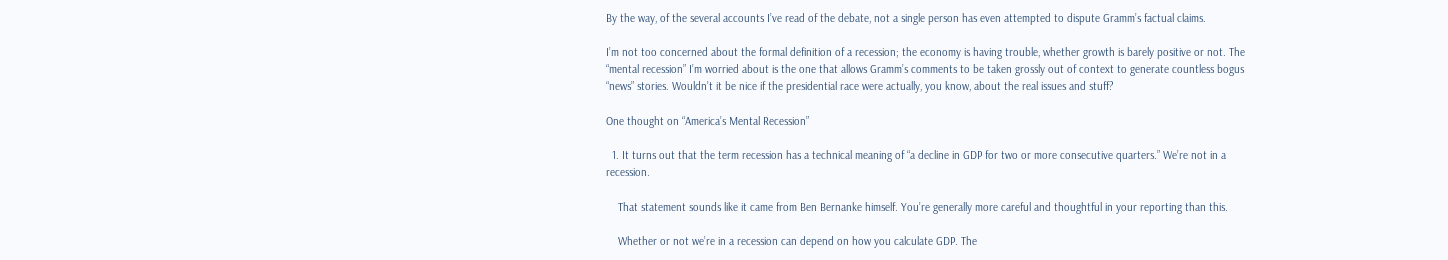By the way, of the several accounts I’ve read of the debate, not a single person has even attempted to dispute Gramm’s factual claims.

I’m not too concerned about the formal definition of a recession; the economy is having trouble, whether growth is barely positive or not. The “mental recession” I’m worried about is the one that allows Gramm’s comments to be taken grossly out of context to generate countless bogus “news” stories. Wouldn’t it be nice if the presidential race were actually, you know, about the real issues and stuff?

One thought on “America’s Mental Recession”

  1. It turns out that the term recession has a technical meaning of “a decline in GDP for two or more consecutive quarters.” We’re not in a recession.

    That statement sounds like it came from Ben Bernanke himself. You’re generally more careful and thoughtful in your reporting than this.

    Whether or not we’re in a recession can depend on how you calculate GDP. The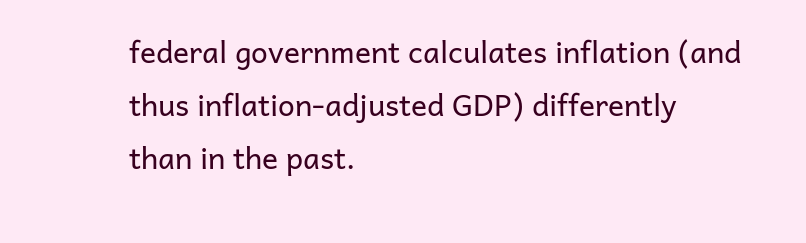federal government calculates inflation (and thus inflation-adjusted GDP) differently than in the past.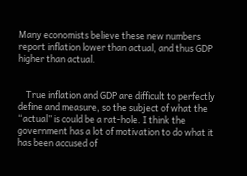Many economists believe these new numbers report inflation lower than actual, and thus GDP higher than actual.


    True inflation and GDP are difficult to perfectly define and measure, so the subject of what the “actual” is could be a rat-hole. I think the government has a lot of motivation to do what it has been accused of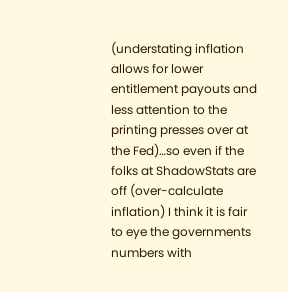(understating inflation allows for lower entitlement payouts and less attention to the printing presses over at the Fed)…so even if the folks at ShadowStats are off (over-calculate inflation) I think it is fair to eye the governments numbers with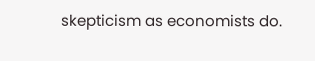skepticism as economists do.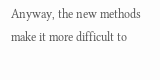Anyway, the new methods make it more difficult to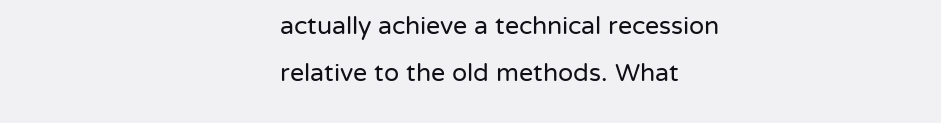actually achieve a technical recession relative to the old methods. What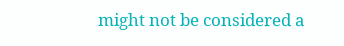might not be considered a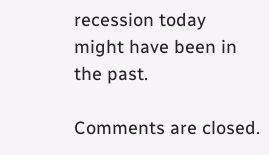recession today might have been in the past.

Comments are closed.